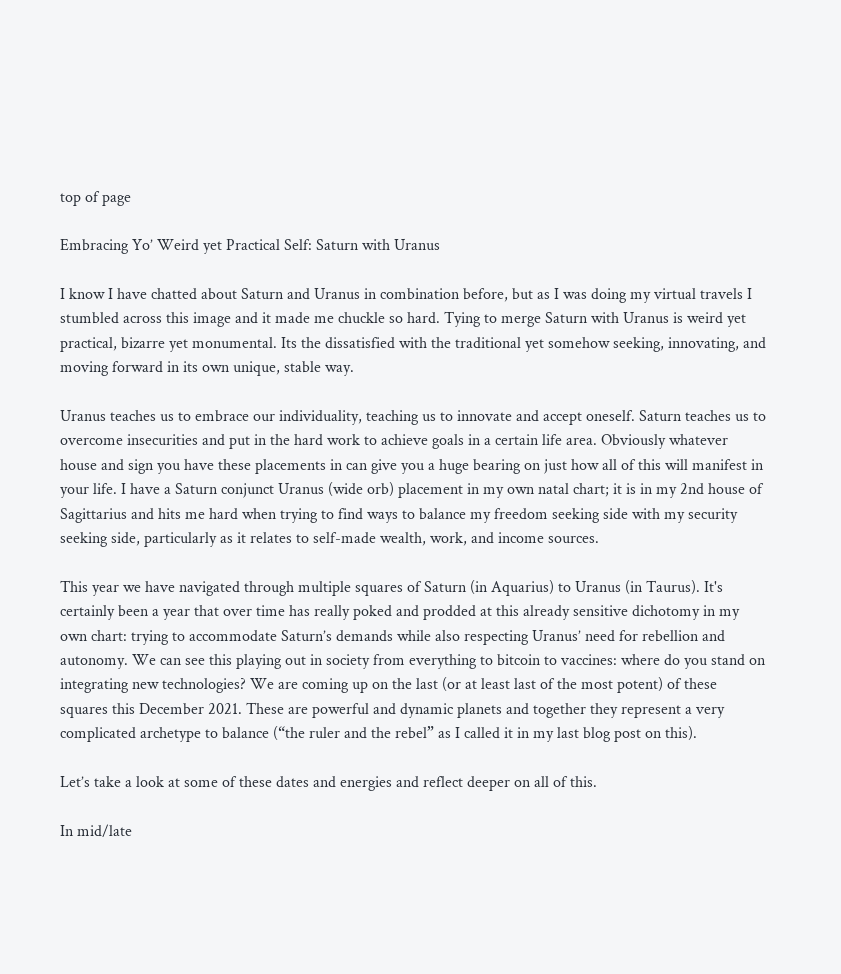top of page

Embracing Yo’ Weird yet Practical Self: Saturn with Uranus

I know I have chatted about Saturn and Uranus in combination before, but as I was doing my virtual travels I stumbled across this image and it made me chuckle so hard. Tying to merge Saturn with Uranus is weird yet practical, bizarre yet monumental. Its the dissatisfied with the traditional yet somehow seeking, innovating, and moving forward in its own unique, stable way.

Uranus teaches us to embrace our individuality, teaching us to innovate and accept oneself. Saturn teaches us to overcome insecurities and put in the hard work to achieve goals in a certain life area. Obviously whatever house and sign you have these placements in can give you a huge bearing on just how all of this will manifest in your life. I have a Saturn conjunct Uranus (wide orb) placement in my own natal chart; it is in my 2nd house of Sagittarius and hits me hard when trying to find ways to balance my freedom seeking side with my security seeking side, particularly as it relates to self-made wealth, work, and income sources.

This year we have navigated through multiple squares of Saturn (in Aquarius) to Uranus (in Taurus). It's certainly been a year that over time has really poked and prodded at this already sensitive dichotomy in my own chart: trying to accommodate Saturn’s demands while also respecting Uranus’ need for rebellion and autonomy. We can see this playing out in society from everything to bitcoin to vaccines: where do you stand on integrating new technologies? We are coming up on the last (or at least last of the most potent) of these squares this December 2021. These are powerful and dynamic planets and together they represent a very complicated archetype to balance (“the ruler and the rebel” as I called it in my last blog post on this).

Let’s take a look at some of these dates and energies and reflect deeper on all of this.

In mid/late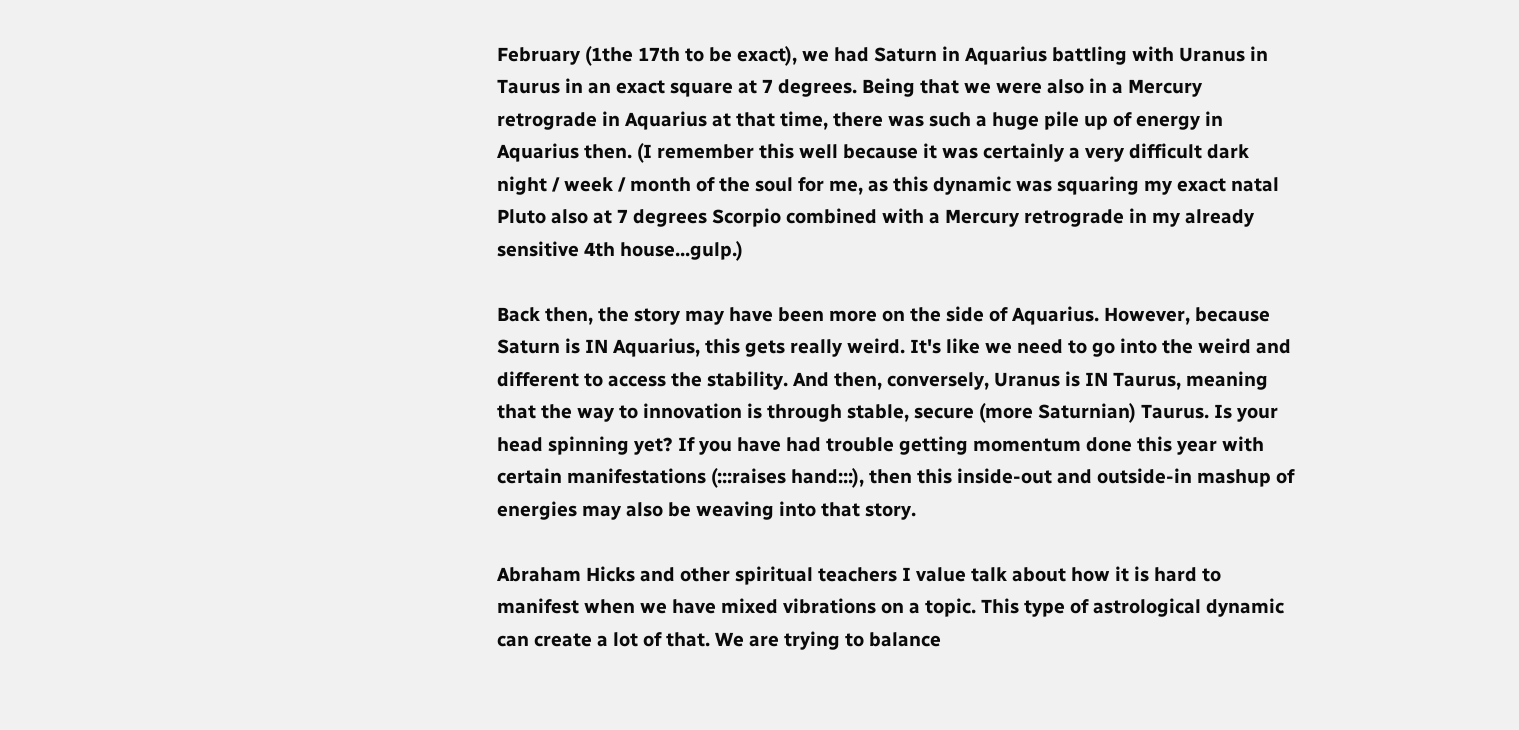February (1the 17th to be exact), we had Saturn in Aquarius battling with Uranus in Taurus in an exact square at 7 degrees. Being that we were also in a Mercury retrograde in Aquarius at that time, there was such a huge pile up of energy in Aquarius then. (I remember this well because it was certainly a very difficult dark night / week / month of the soul for me, as this dynamic was squaring my exact natal Pluto also at 7 degrees Scorpio combined with a Mercury retrograde in my already sensitive 4th house...gulp.)

Back then, the story may have been more on the side of Aquarius. However, because Saturn is IN Aquarius, this gets really weird. It's like we need to go into the weird and different to access the stability. And then, conversely, Uranus is IN Taurus, meaning that the way to innovation is through stable, secure (more Saturnian) Taurus. Is your head spinning yet? If you have had trouble getting momentum done this year with certain manifestations (:::raises hand:::), then this inside-out and outside-in mashup of energies may also be weaving into that story.

Abraham Hicks and other spiritual teachers I value talk about how it is hard to manifest when we have mixed vibrations on a topic. This type of astrological dynamic can create a lot of that. We are trying to balance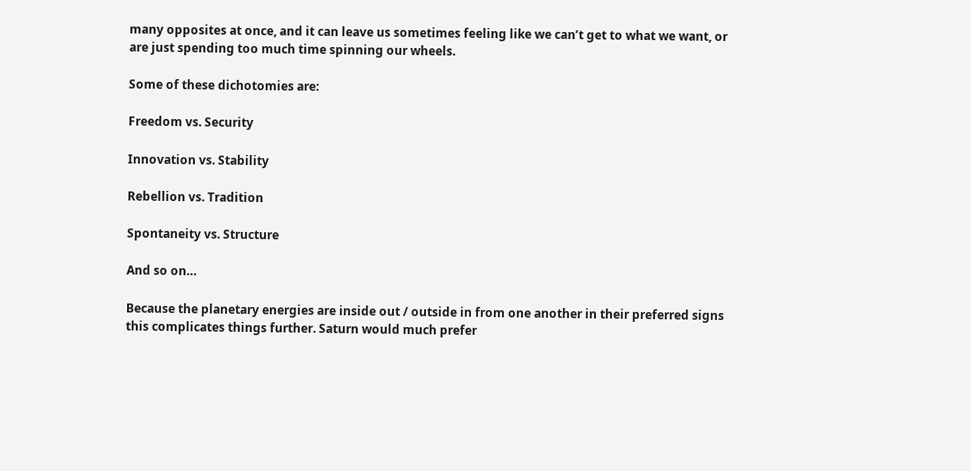many opposites at once, and it can leave us sometimes feeling like we can’t get to what we want, or are just spending too much time spinning our wheels.

Some of these dichotomies are:

Freedom vs. Security

Innovation vs. Stability

Rebellion vs. Tradition

Spontaneity vs. Structure

And so on…

Because the planetary energies are inside out / outside in from one another in their preferred signs this complicates things further. Saturn would much prefer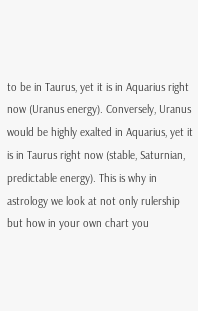to be in Taurus, yet it is in Aquarius right now (Uranus energy). Conversely, Uranus would be highly exalted in Aquarius, yet it is in Taurus right now (stable, Saturnian, predictable energy). This is why in astrology we look at not only rulership but how in your own chart you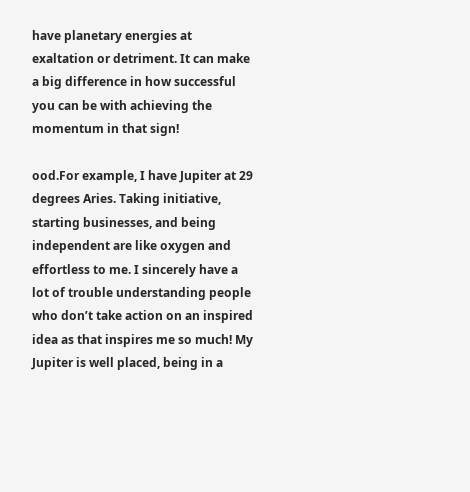have planetary energies at exaltation or detriment. It can make a big difference in how successful you can be with achieving the momentum in that sign!

ood.For example, I have Jupiter at 29 degrees Aries. Taking initiative, starting businesses, and being independent are like oxygen and effortless to me. I sincerely have a lot of trouble understanding people who don’t take action on an inspired idea as that inspires me so much! My Jupiter is well placed, being in a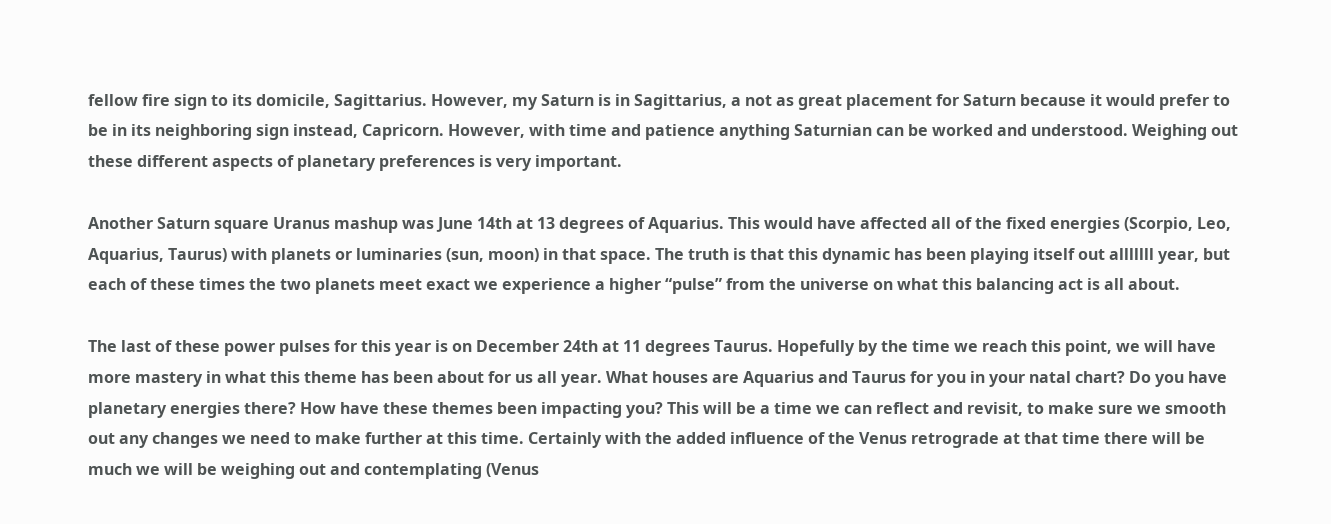fellow fire sign to its domicile, Sagittarius. However, my Saturn is in Sagittarius, a not as great placement for Saturn because it would prefer to be in its neighboring sign instead, Capricorn. However, with time and patience anything Saturnian can be worked and understood. Weighing out these different aspects of planetary preferences is very important.

Another Saturn square Uranus mashup was June 14th at 13 degrees of Aquarius. This would have affected all of the fixed energies (Scorpio, Leo, Aquarius, Taurus) with planets or luminaries (sun, moon) in that space. The truth is that this dynamic has been playing itself out alllllll year, but each of these times the two planets meet exact we experience a higher “pulse” from the universe on what this balancing act is all about.

The last of these power pulses for this year is on December 24th at 11 degrees Taurus. Hopefully by the time we reach this point, we will have more mastery in what this theme has been about for us all year. What houses are Aquarius and Taurus for you in your natal chart? Do you have planetary energies there? How have these themes been impacting you? This will be a time we can reflect and revisit, to make sure we smooth out any changes we need to make further at this time. Certainly with the added influence of the Venus retrograde at that time there will be much we will be weighing out and contemplating (Venus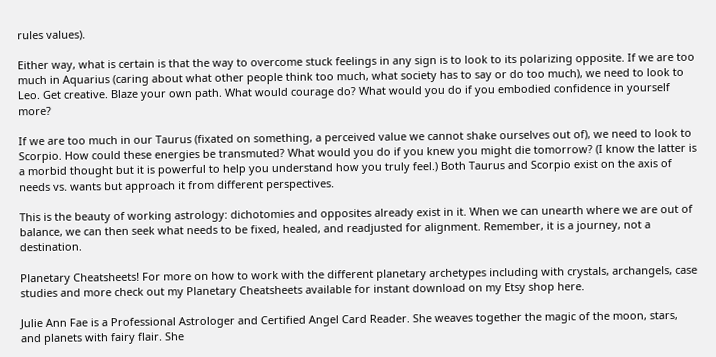rules values).

Either way, what is certain is that the way to overcome stuck feelings in any sign is to look to its polarizing opposite. If we are too much in Aquarius (caring about what other people think too much, what society has to say or do too much), we need to look to Leo. Get creative. Blaze your own path. What would courage do? What would you do if you embodied confidence in yourself more?

If we are too much in our Taurus (fixated on something, a perceived value we cannot shake ourselves out of), we need to look to Scorpio. How could these energies be transmuted? What would you do if you knew you might die tomorrow? (I know the latter is a morbid thought but it is powerful to help you understand how you truly feel.) Both Taurus and Scorpio exist on the axis of needs vs. wants but approach it from different perspectives.

This is the beauty of working astrology: dichotomies and opposites already exist in it. When we can unearth where we are out of balance, we can then seek what needs to be fixed, healed, and readjusted for alignment. Remember, it is a journey, not a destination.

Planetary Cheatsheets! For more on how to work with the different planetary archetypes including with crystals, archangels, case studies and more check out my Planetary Cheatsheets available for instant download on my Etsy shop here.

Julie Ann Fae is a Professional Astrologer and Certified Angel Card Reader. She weaves together the magic of the moon, stars, and planets with fairy flair. She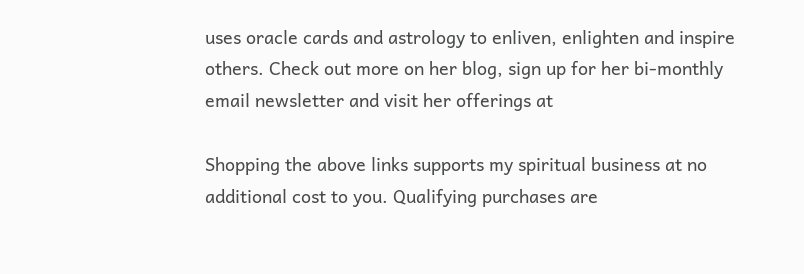uses oracle cards and astrology to enliven, enlighten and inspire others. Check out more on her blog, sign up for her bi-monthly email newsletter and visit her offerings at

Shopping the above links supports my spiritual business at no additional cost to you. Qualifying purchases are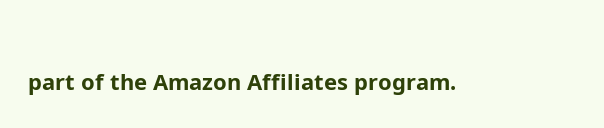part of the Amazon Affiliates program.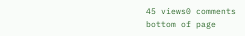45 views0 comments
bottom of page